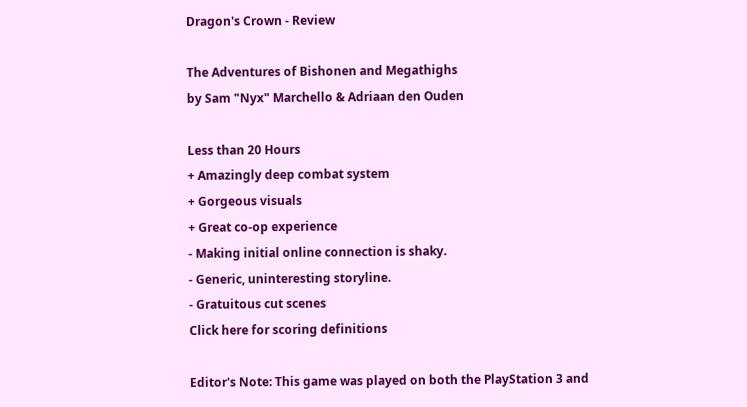Dragon's Crown - Review

The Adventures of Bishonen and Megathighs
by Sam "Nyx" Marchello & Adriaan den Ouden

Less than 20 Hours
+ Amazingly deep combat system
+ Gorgeous visuals
+ Great co-op experience
- Making initial online connection is shaky.
- Generic, uninteresting storyline.
- Gratuitous cut scenes
Click here for scoring definitions

Editor's Note: This game was played on both the PlayStation 3 and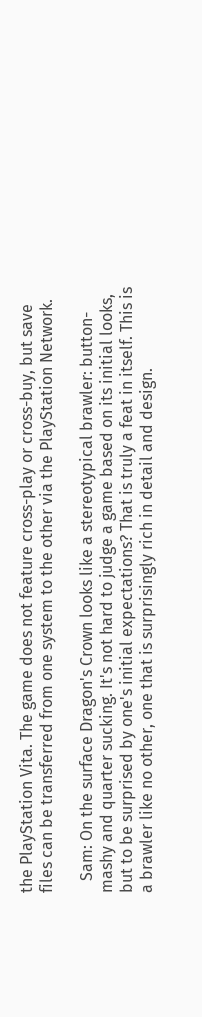the PlayStation Vita. The game does not feature cross-play or cross-buy, but save files can be transferred from one system to the other via the PlayStation Network.

   Sam: On the surface Dragon's Crown looks like a stereotypical brawler: button-mashy and quarter sucking. It's not hard to judge a game based on its initial looks, but to be surprised by one's initial expectations? That is truly a feat in itself. This is a brawler like no other, one that is surprisingly rich in detail and design.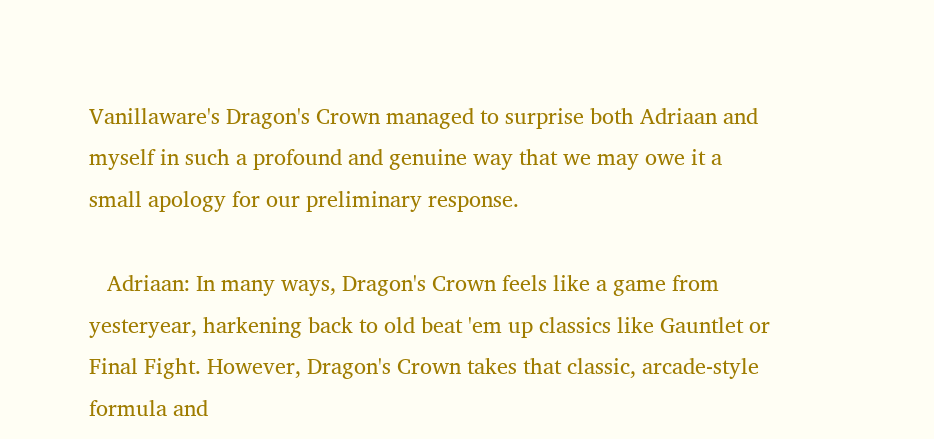Vanillaware's Dragon's Crown managed to surprise both Adriaan and myself in such a profound and genuine way that we may owe it a small apology for our preliminary response.

   Adriaan: In many ways, Dragon's Crown feels like a game from yesteryear, harkening back to old beat 'em up classics like Gauntlet or Final Fight. However, Dragon's Crown takes that classic, arcade-style formula and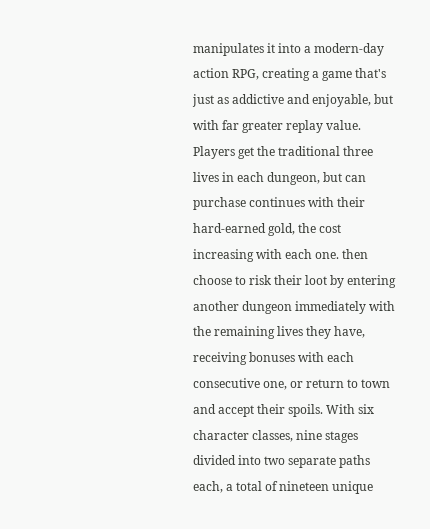manipulates it into a modern-day action RPG, creating a game that's just as addictive and enjoyable, but with far greater replay value. Players get the traditional three lives in each dungeon, but can purchase continues with their hard-earned gold, the cost increasing with each one. then choose to risk their loot by entering another dungeon immediately with the remaining lives they have, receiving bonuses with each consecutive one, or return to town and accept their spoils. With six character classes, nine stages divided into two separate paths each, a total of nineteen unique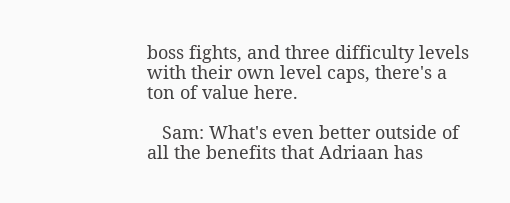boss fights, and three difficulty levels with their own level caps, there's a ton of value here.

   Sam: What's even better outside of all the benefits that Adriaan has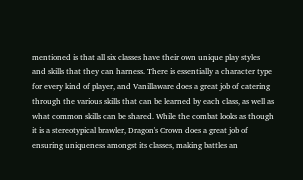mentioned is that all six classes have their own unique play styles and skills that they can harness. There is essentially a character type for every kind of player, and Vanillaware does a great job of catering through the various skills that can be learned by each class, as well as what common skills can be shared. While the combat looks as though it is a stereotypical brawler, Dragon's Crown does a great job of ensuring uniqueness amongst its classes, making battles an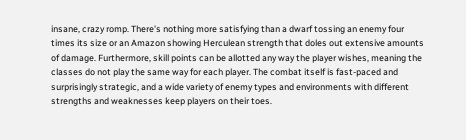insane, crazy romp. There's nothing more satisfying than a dwarf tossing an enemy four times its size or an Amazon showing Herculean strength that doles out extensive amounts of damage. Furthermore, skill points can be allotted any way the player wishes, meaning the classes do not play the same way for each player. The combat itself is fast-paced and surprisingly strategic, and a wide variety of enemy types and environments with different strengths and weaknesses keep players on their toes.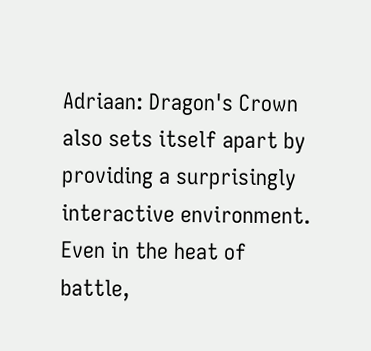Adriaan: Dragon's Crown also sets itself apart by providing a surprisingly interactive environment. Even in the heat of battle,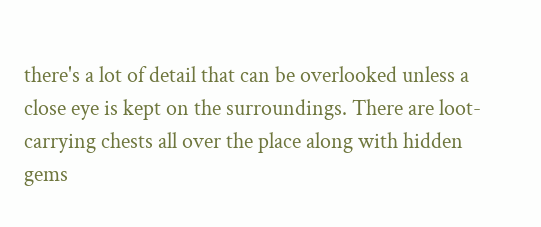there's a lot of detail that can be overlooked unless a close eye is kept on the surroundings. There are loot-carrying chests all over the place along with hidden gems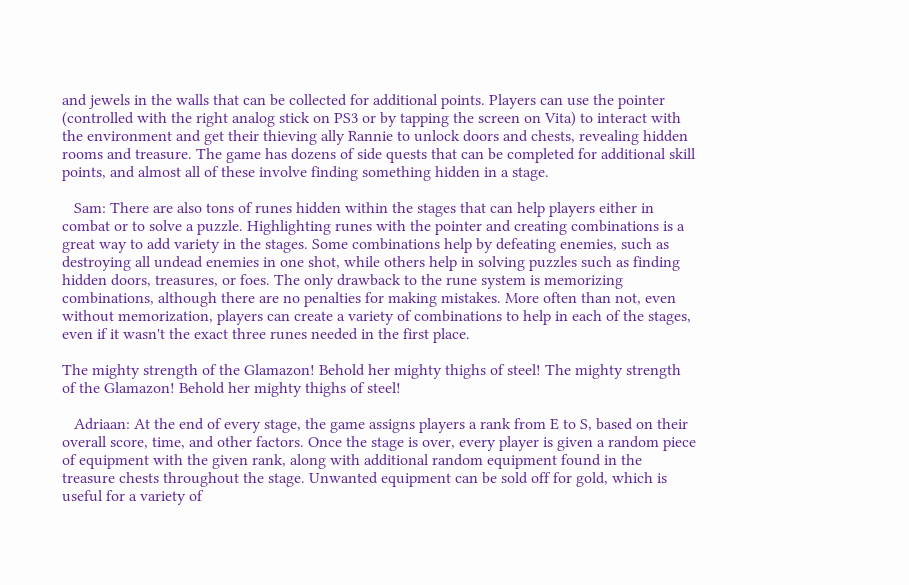and jewels in the walls that can be collected for additional points. Players can use the pointer (controlled with the right analog stick on PS3 or by tapping the screen on Vita) to interact with the environment and get their thieving ally Rannie to unlock doors and chests, revealing hidden rooms and treasure. The game has dozens of side quests that can be completed for additional skill points, and almost all of these involve finding something hidden in a stage.

   Sam: There are also tons of runes hidden within the stages that can help players either in combat or to solve a puzzle. Highlighting runes with the pointer and creating combinations is a great way to add variety in the stages. Some combinations help by defeating enemies, such as destroying all undead enemies in one shot, while others help in solving puzzles such as finding hidden doors, treasures, or foes. The only drawback to the rune system is memorizing combinations, although there are no penalties for making mistakes. More often than not, even without memorization, players can create a variety of combinations to help in each of the stages, even if it wasn't the exact three runes needed in the first place.

The mighty strength of the Glamazon! Behold her mighty thighs of steel! The mighty strength of the Glamazon! Behold her mighty thighs of steel!

   Adriaan: At the end of every stage, the game assigns players a rank from E to S, based on their overall score, time, and other factors. Once the stage is over, every player is given a random piece of equipment with the given rank, along with additional random equipment found in the treasure chests throughout the stage. Unwanted equipment can be sold off for gold, which is useful for a variety of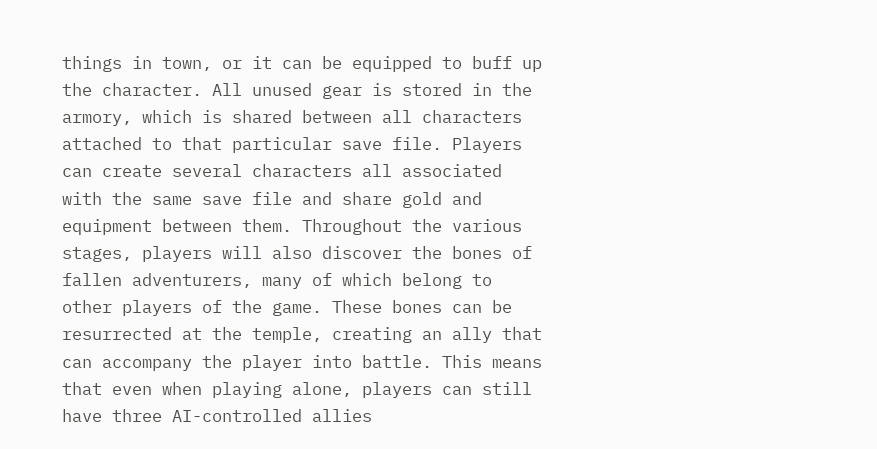things in town, or it can be equipped to buff up the character. All unused gear is stored in the armory, which is shared between all characters attached to that particular save file. Players can create several characters all associated with the same save file and share gold and equipment between them. Throughout the various stages, players will also discover the bones of fallen adventurers, many of which belong to other players of the game. These bones can be resurrected at the temple, creating an ally that can accompany the player into battle. This means that even when playing alone, players can still have three AI-controlled allies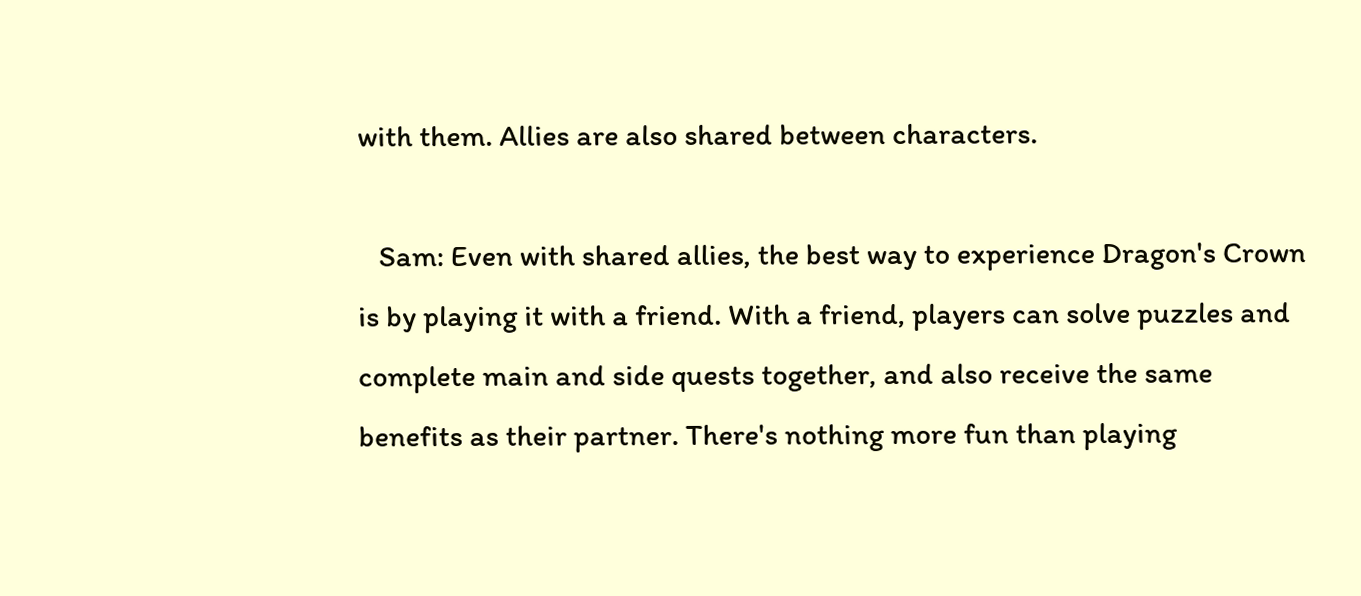with them. Allies are also shared between characters.

   Sam: Even with shared allies, the best way to experience Dragon's Crown is by playing it with a friend. With a friend, players can solve puzzles and complete main and side quests together, and also receive the same benefits as their partner. There's nothing more fun than playing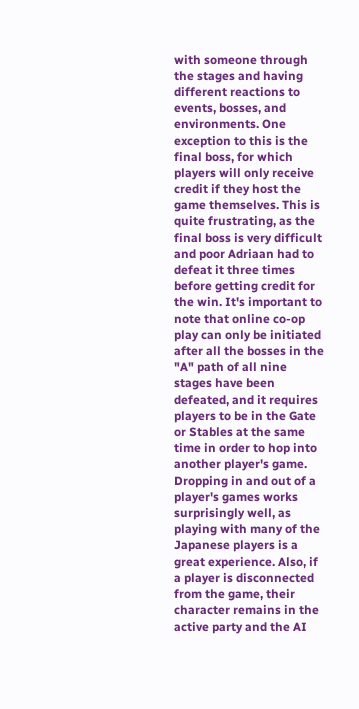with someone through the stages and having different reactions to events, bosses, and environments. One exception to this is the final boss, for which players will only receive credit if they host the game themselves. This is quite frustrating, as the final boss is very difficult and poor Adriaan had to defeat it three times before getting credit for the win. It's important to note that online co-op play can only be initiated after all the bosses in the "A" path of all nine stages have been defeated, and it requires players to be in the Gate or Stables at the same time in order to hop into another player's game. Dropping in and out of a player's games works surprisingly well, as playing with many of the Japanese players is a great experience. Also, if a player is disconnected from the game, their character remains in the active party and the AI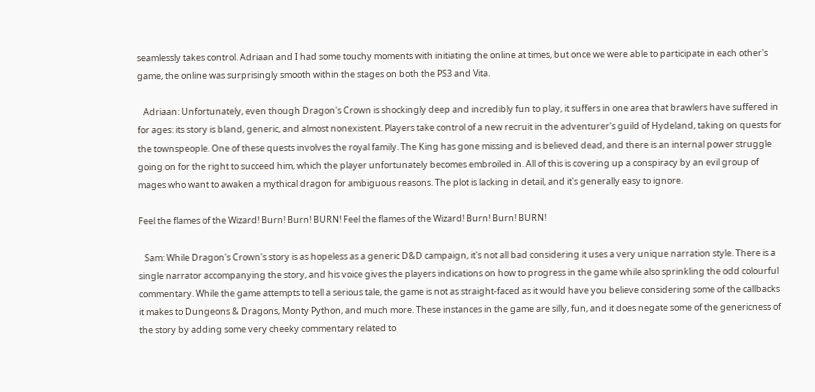seamlessly takes control. Adriaan and I had some touchy moments with initiating the online at times, but once we were able to participate in each other's game, the online was surprisingly smooth within the stages on both the PS3 and Vita.

   Adriaan: Unfortunately, even though Dragon's Crown is shockingly deep and incredibly fun to play, it suffers in one area that brawlers have suffered in for ages: its story is bland, generic, and almost nonexistent. Players take control of a new recruit in the adventurer's guild of Hydeland, taking on quests for the townspeople. One of these quests involves the royal family. The King has gone missing and is believed dead, and there is an internal power struggle going on for the right to succeed him, which the player unfortunately becomes embroiled in. All of this is covering up a conspiracy by an evil group of mages who want to awaken a mythical dragon for ambiguous reasons. The plot is lacking in detail, and it's generally easy to ignore.

Feel the flames of the Wizard! Burn! Burn! BURN! Feel the flames of the Wizard! Burn! Burn! BURN!

   Sam: While Dragon's Crown's story is as hopeless as a generic D&D campaign, it's not all bad considering it uses a very unique narration style. There is a single narrator accompanying the story, and his voice gives the players indications on how to progress in the game while also sprinkling the odd colourful commentary. While the game attempts to tell a serious tale, the game is not as straight-faced as it would have you believe considering some of the callbacks it makes to Dungeons & Dragons, Monty Python, and much more. These instances in the game are silly, fun, and it does negate some of the genericness of the story by adding some very cheeky commentary related to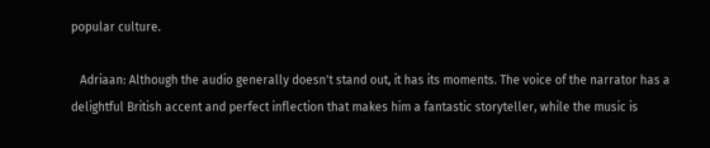popular culture.

   Adriaan: Although the audio generally doesn't stand out, it has its moments. The voice of the narrator has a delightful British accent and perfect inflection that makes him a fantastic storyteller, while the music is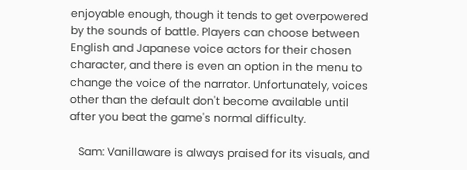enjoyable enough, though it tends to get overpowered by the sounds of battle. Players can choose between English and Japanese voice actors for their chosen character, and there is even an option in the menu to change the voice of the narrator. Unfortunately, voices other than the default don't become available until after you beat the game's normal difficulty.

   Sam: Vanillaware is always praised for its visuals, and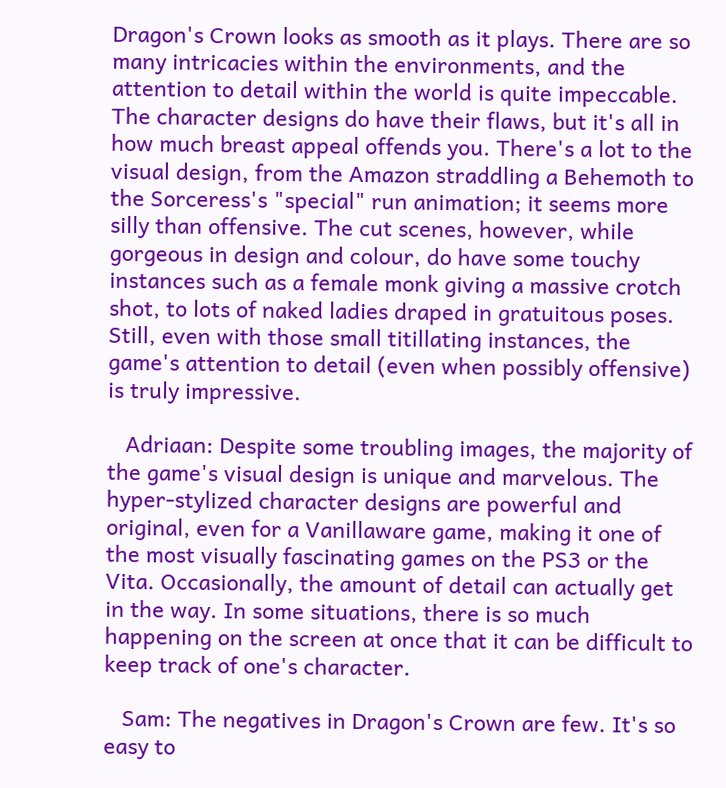Dragon's Crown looks as smooth as it plays. There are so many intricacies within the environments, and the attention to detail within the world is quite impeccable. The character designs do have their flaws, but it's all in how much breast appeal offends you. There's a lot to the visual design, from the Amazon straddling a Behemoth to the Sorceress's "special" run animation; it seems more silly than offensive. The cut scenes, however, while gorgeous in design and colour, do have some touchy instances such as a female monk giving a massive crotch shot, to lots of naked ladies draped in gratuitous poses. Still, even with those small titillating instances, the game's attention to detail (even when possibly offensive) is truly impressive.

   Adriaan: Despite some troubling images, the majority of the game's visual design is unique and marvelous. The hyper-stylized character designs are powerful and original, even for a Vanillaware game, making it one of the most visually fascinating games on the PS3 or the Vita. Occasionally, the amount of detail can actually get in the way. In some situations, there is so much happening on the screen at once that it can be difficult to keep track of one's character.

   Sam: The negatives in Dragon's Crown are few. It's so easy to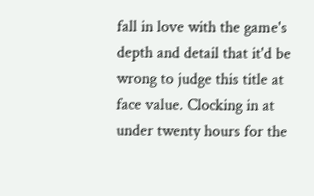fall in love with the game's depth and detail that it'd be wrong to judge this title at face value. Clocking in at under twenty hours for the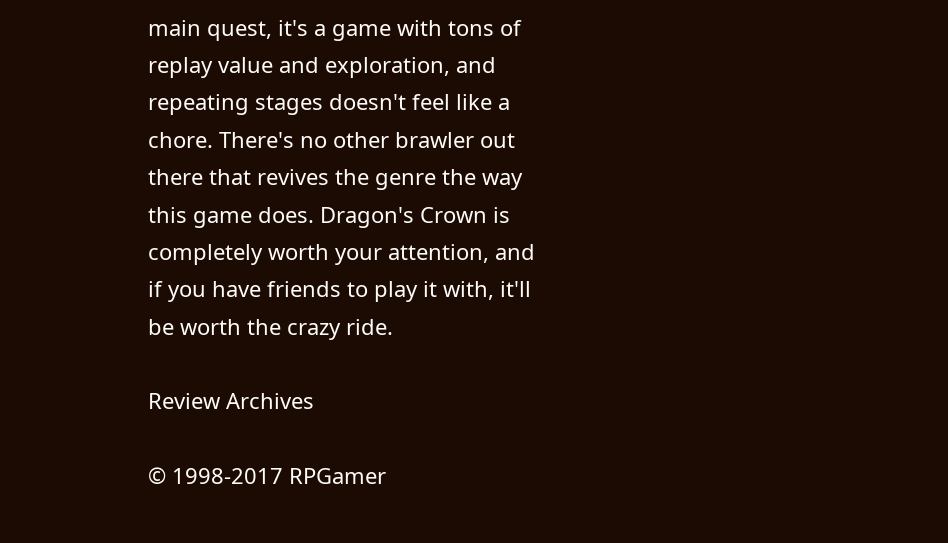main quest, it's a game with tons of replay value and exploration, and repeating stages doesn't feel like a chore. There's no other brawler out there that revives the genre the way this game does. Dragon's Crown is completely worth your attention, and if you have friends to play it with, it'll be worth the crazy ride.

Review Archives

© 1998-2017 RPGamer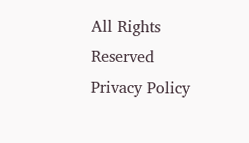All Rights Reserved
Privacy Policy